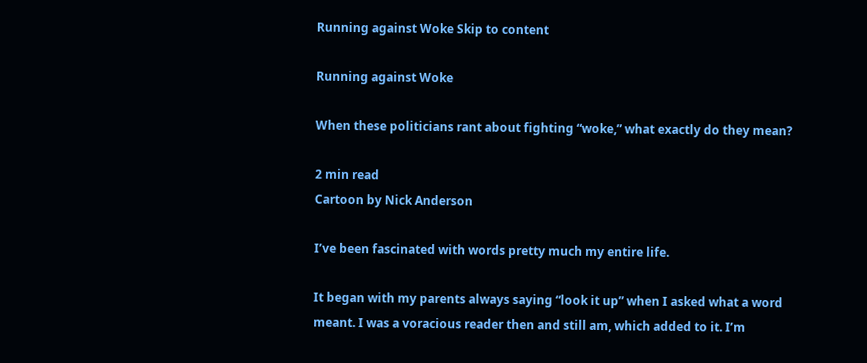Running against Woke Skip to content

Running against Woke

When these politicians rant about fighting “woke,” what exactly do they mean?

2 min read
Cartoon by Nick Anderson

I’ve been fascinated with words pretty much my entire life.

It began with my parents always saying “look it up” when I asked what a word meant. I was a voracious reader then and still am, which added to it. I’m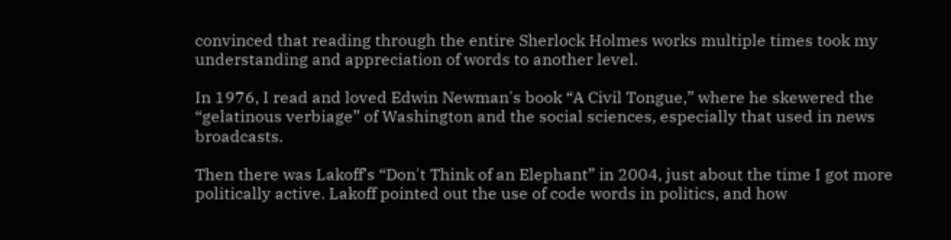convinced that reading through the entire Sherlock Holmes works multiple times took my understanding and appreciation of words to another level.

In 1976, I read and loved Edwin Newman's book “A Civil Tongue,” where he skewered the “gelatinous verbiage” of Washington and the social sciences, especially that used in news broadcasts.

Then there was Lakoff’s “Don't Think of an Elephant” in 2004, just about the time I got more politically active. Lakoff pointed out the use of code words in politics, and how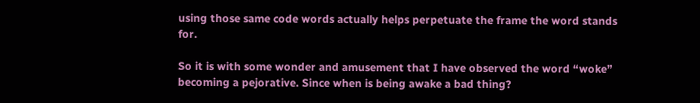using those same code words actually helps perpetuate the frame the word stands for.

So it is with some wonder and amusement that I have observed the word “woke” becoming a pejorative. Since when is being awake a bad thing?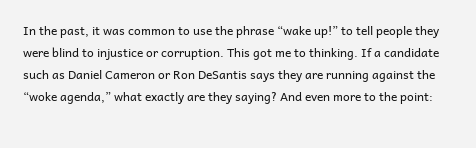In the past, it was common to use the phrase “wake up!” to tell people they were blind to injustice or corruption. This got me to thinking. If a candidate such as Daniel Cameron or Ron DeSantis says they are running against the “woke agenda,” what exactly are they saying? And even more to the point: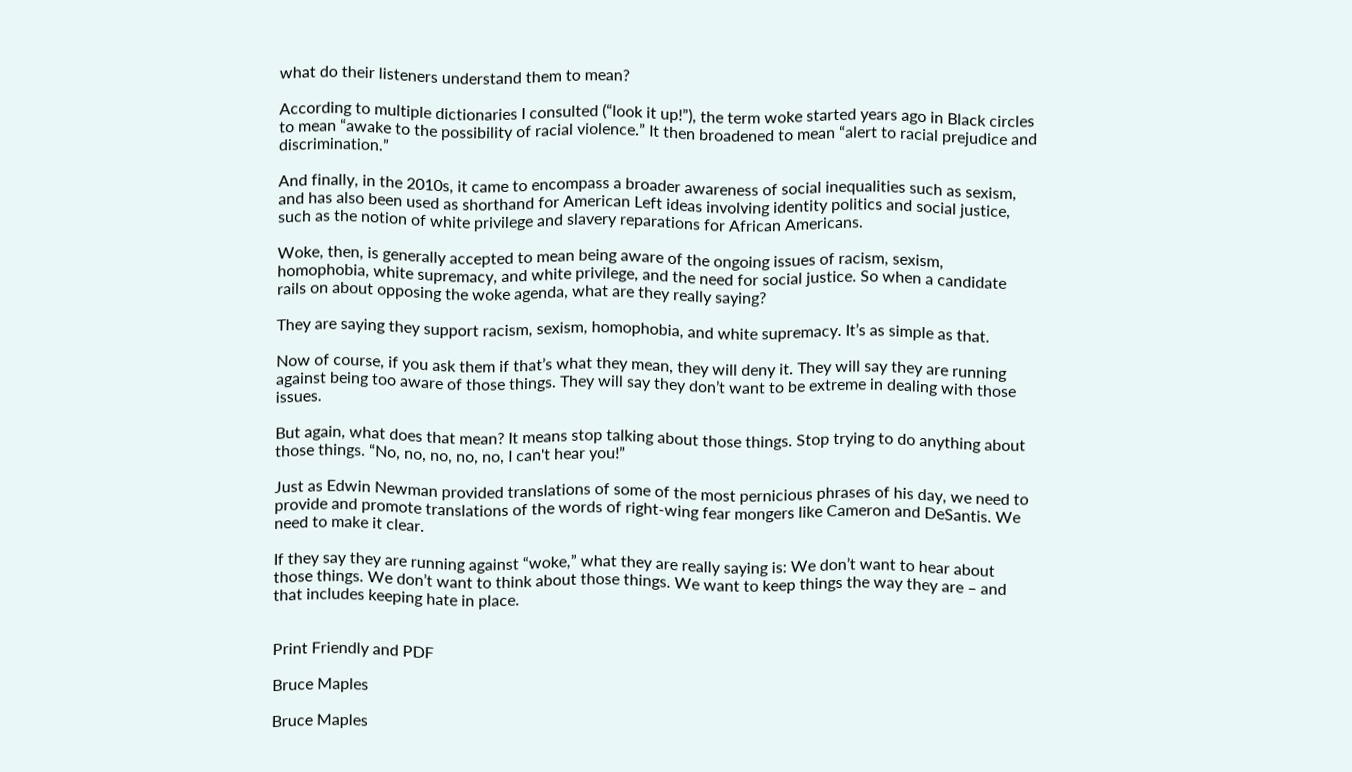what do their listeners understand them to mean?

According to multiple dictionaries I consulted (“look it up!”), the term woke started years ago in Black circles to mean “awake to the possibility of racial violence.” It then broadened to mean “alert to racial prejudice and discrimination.”

And finally, in the 2010s, it came to encompass a broader awareness of social inequalities such as sexism, and has also been used as shorthand for American Left ideas involving identity politics and social justice, such as the notion of white privilege and slavery reparations for African Americans.

Woke, then, is generally accepted to mean being aware of the ongoing issues of racism, sexism, homophobia, white supremacy, and white privilege, and the need for social justice. So when a candidate rails on about opposing the woke agenda, what are they really saying?

They are saying they support racism, sexism, homophobia, and white supremacy. It’s as simple as that.

Now of course, if you ask them if that’s what they mean, they will deny it. They will say they are running against being too aware of those things. They will say they don’t want to be extreme in dealing with those issues.

But again, what does that mean? It means stop talking about those things. Stop trying to do anything about those things. “No, no, no, no, no, I can't hear you!”

Just as Edwin Newman provided translations of some of the most pernicious phrases of his day, we need to provide and promote translations of the words of right-wing fear mongers like Cameron and DeSantis. We need to make it clear.

If they say they are running against “woke,” what they are really saying is: We don’t want to hear about those things. We don’t want to think about those things. We want to keep things the way they are – and that includes keeping hate in place.


Print Friendly and PDF

Bruce Maples

Bruce Maples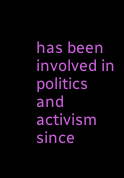has been involved in politics and activism since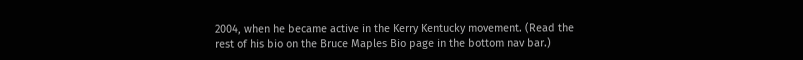2004, when he became active in the Kerry Kentucky movement. (Read the rest of his bio on the Bruce Maples Bio page in the bottom nav bar.)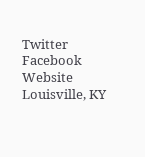Twitter Facebook Website Louisville, KY